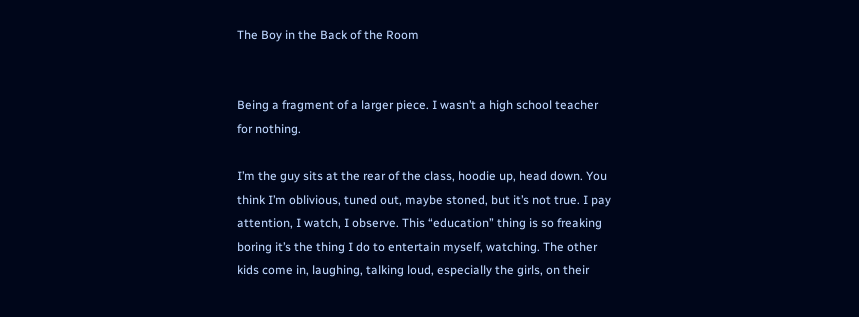The Boy in the Back of the Room


Being a fragment of a larger piece. I wasn’t a high school teacher for nothing.

I’m the guy sits at the rear of the class, hoodie up, head down. You think I’m oblivious, tuned out, maybe stoned, but it’s not true. I pay attention, I watch, I observe. This “education” thing is so freaking boring it’s the thing I do to entertain myself, watching. The other kids come in, laughing, talking loud, especially the girls, on their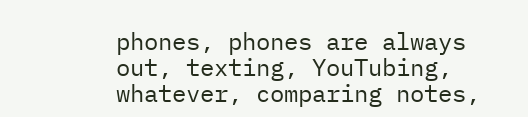phones, phones are always out, texting, YouTubing, whatever, comparing notes,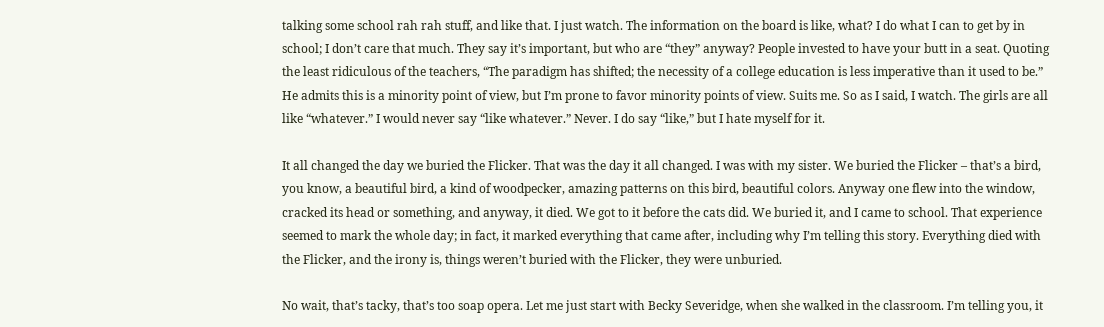talking some school rah rah stuff, and like that. I just watch. The information on the board is like, what? I do what I can to get by in school; I don’t care that much. They say it’s important, but who are “they” anyway? People invested to have your butt in a seat. Quoting the least ridiculous of the teachers, “The paradigm has shifted; the necessity of a college education is less imperative than it used to be.” He admits this is a minority point of view, but I’m prone to favor minority points of view. Suits me. So as I said, I watch. The girls are all like “whatever.” I would never say “like whatever.” Never. I do say “like,” but I hate myself for it.

It all changed the day we buried the Flicker. That was the day it all changed. I was with my sister. We buried the Flicker – that’s a bird, you know, a beautiful bird, a kind of woodpecker, amazing patterns on this bird, beautiful colors. Anyway one flew into the window, cracked its head or something, and anyway, it died. We got to it before the cats did. We buried it, and I came to school. That experience seemed to mark the whole day; in fact, it marked everything that came after, including why I’m telling this story. Everything died with the Flicker, and the irony is, things weren’t buried with the Flicker, they were unburied.

No wait, that’s tacky, that’s too soap opera. Let me just start with Becky Severidge, when she walked in the classroom. I’m telling you, it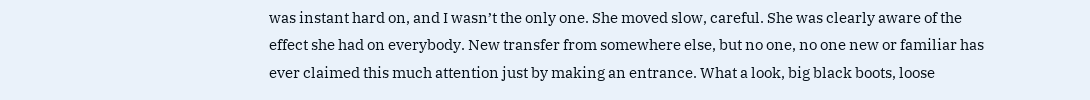was instant hard on, and I wasn’t the only one. She moved slow, careful. She was clearly aware of the effect she had on everybody. New transfer from somewhere else, but no one, no one new or familiar has ever claimed this much attention just by making an entrance. What a look, big black boots, loose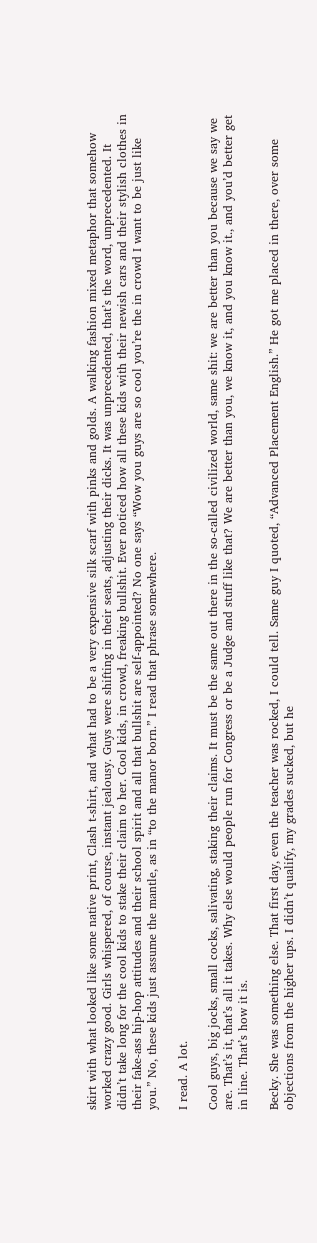skirt with what looked like some native print, Clash t-shirt, and what had to be a very expensive silk scarf with pinks and golds. A walking fashion mixed metaphor that somehow worked crazy good. Girls whispered, of course, instant jealousy. Guys were shifting in their seats, adjusting their dicks. It was unprecedented, that’s the word, unprecedented. It didn’t take long for the cool kids to stake their claim to her. Cool kids, in crowd, freaking bullshit. Ever noticed how all these kids with their newish cars and their stylish clothes in their fake-ass hip-hop attitudes and their school spirit and all that bullshit are self-appointed? No one says “Wow you guys are so cool you’re the in crowd I want to be just like you.” No, these kids just assume the mantle, as in “to the manor born.” I read that phrase somewhere.

I read. A lot.

Cool guys, big jocks, small cocks, salivating, staking their claims. It must be the same out there in the so-called civilized world, same shit: we are better than you because we say we are. That’s it, that’s all it takes. Why else would people run for Congress or be a Judge and stuff like that? We are better than you, we know it, and you know it., and you’d better get in line. That’s how it is.

Becky. She was something else. That first day, even the teacher was rocked, I could tell. Same guy I quoted, “Advanced Placement English.” He got me placed in there, over some objections from the higher ups. I didn’t qualify, my grades sucked, but he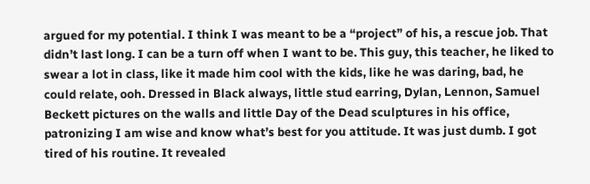argued for my potential. I think I was meant to be a “project” of his, a rescue job. That didn’t last long. I can be a turn off when I want to be. This guy, this teacher, he liked to swear a lot in class, like it made him cool with the kids, like he was daring, bad, he could relate, ooh. Dressed in Black always, little stud earring, Dylan, Lennon, Samuel Beckett pictures on the walls and little Day of the Dead sculptures in his office, patronizing I am wise and know what’s best for you attitude. It was just dumb. I got tired of his routine. It revealed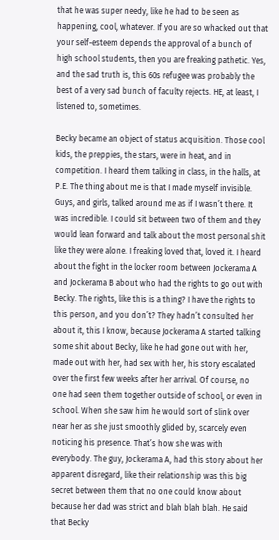that he was super needy, like he had to be seen as happening, cool, whatever. If you are so whacked out that your self-esteem depends the approval of a bunch of high school students, then you are freaking pathetic. Yes, and the sad truth is, this 60s refugee was probably the best of a very sad bunch of faculty rejects. HE, at least, I listened to, sometimes.

Becky became an object of status acquisition. Those cool kids, the preppies, the stars, were in heat, and in competition. I heard them talking in class, in the halls, at P.E. The thing about me is that I made myself invisible. Guys, and girls, talked around me as if I wasn’t there. It was incredible. I could sit between two of them and they would lean forward and talk about the most personal shit like they were alone. I freaking loved that, loved it. I heard about the fight in the locker room between Jockerama A and Jockerama B about who had the rights to go out with Becky. The rights, like this is a thing? I have the rights to this person, and you don’t? They hadn’t consulted her about it, this I know, because Jockerama A started talking some shit about Becky, like he had gone out with her, made out with her, had sex with her, his story escalated over the first few weeks after her arrival. Of course, no one had seen them together outside of school, or even in school. When she saw him he would sort of slink over near her as she just smoothly glided by, scarcely even noticing his presence. That’s how she was with everybody. The guy, Jockerama A, had this story about her apparent disregard, like their relationship was this big secret between them that no one could know about because her dad was strict and blah blah blah. He said that Becky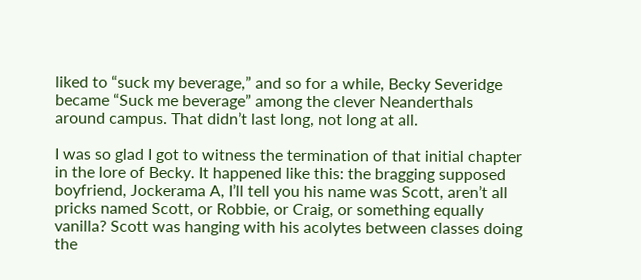liked to “suck my beverage,” and so for a while, Becky Severidge became “Suck me beverage” among the clever Neanderthals around campus. That didn’t last long, not long at all.

I was so glad I got to witness the termination of that initial chapter in the lore of Becky. It happened like this: the bragging supposed boyfriend, Jockerama A, I’ll tell you his name was Scott, aren’t all pricks named Scott, or Robbie, or Craig, or something equally vanilla? Scott was hanging with his acolytes between classes doing the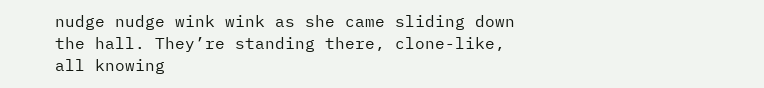nudge nudge wink wink as she came sliding down the hall. They’re standing there, clone-like, all knowing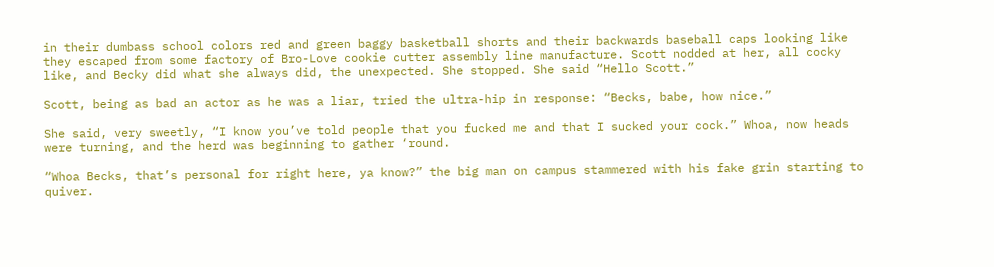in their dumbass school colors red and green baggy basketball shorts and their backwards baseball caps looking like they escaped from some factory of Bro-Love cookie cutter assembly line manufacture. Scott nodded at her, all cocky like, and Becky did what she always did, the unexpected. She stopped. She said “Hello Scott.”

Scott, being as bad an actor as he was a liar, tried the ultra-hip in response: “Becks, babe, how nice.”

She said, very sweetly, “I know you’ve told people that you fucked me and that I sucked your cock.” Whoa, now heads were turning, and the herd was beginning to gather ‘round.

“Whoa Becks, that’s personal for right here, ya know?” the big man on campus stammered with his fake grin starting to quiver.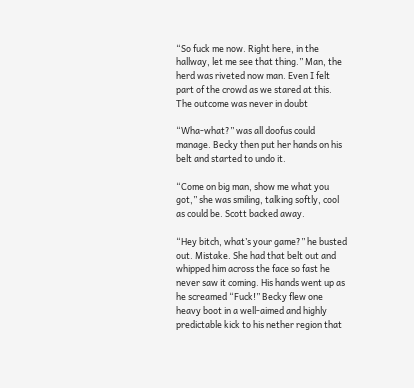“So fuck me now. Right here, in the hallway, let me see that thing.” Man, the herd was riveted now man. Even I felt part of the crowd as we stared at this. The outcome was never in doubt

“Wha-what?” was all doofus could manage. Becky then put her hands on his belt and started to undo it.

“Come on big man, show me what you got,” she was smiling, talking softly, cool as could be. Scott backed away.

“Hey bitch, what’s your game?” he busted out. Mistake. She had that belt out and whipped him across the face so fast he never saw it coming. His hands went up as he screamed “Fuck!” Becky flew one heavy boot in a well-aimed and highly predictable kick to his nether region that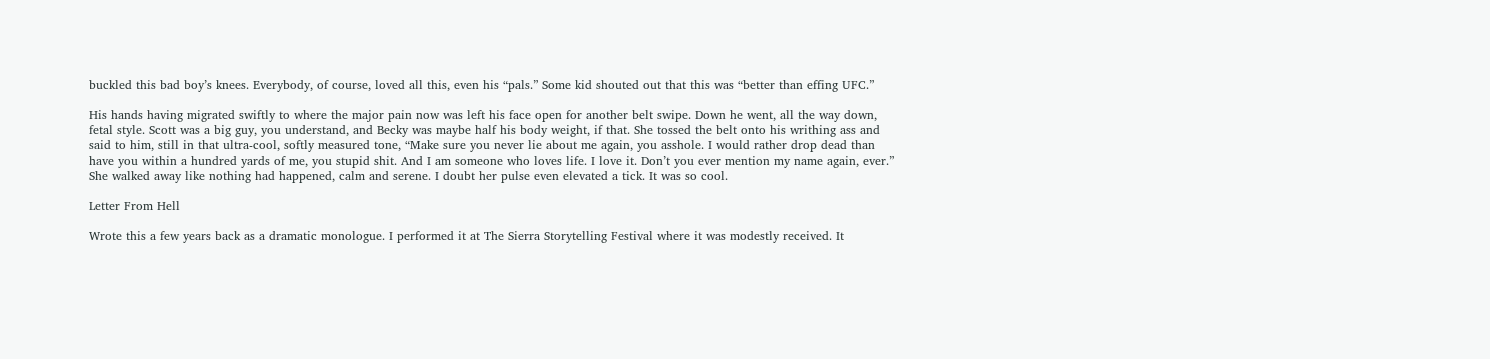buckled this bad boy’s knees. Everybody, of course, loved all this, even his “pals.” Some kid shouted out that this was “better than effing UFC.”

His hands having migrated swiftly to where the major pain now was left his face open for another belt swipe. Down he went, all the way down, fetal style. Scott was a big guy, you understand, and Becky was maybe half his body weight, if that. She tossed the belt onto his writhing ass and said to him, still in that ultra-cool, softly measured tone, “Make sure you never lie about me again, you asshole. I would rather drop dead than have you within a hundred yards of me, you stupid shit. And I am someone who loves life. I love it. Don’t you ever mention my name again, ever.” She walked away like nothing had happened, calm and serene. I doubt her pulse even elevated a tick. It was so cool.

Letter From Hell

Wrote this a few years back as a dramatic monologue. I performed it at The Sierra Storytelling Festival where it was modestly received. It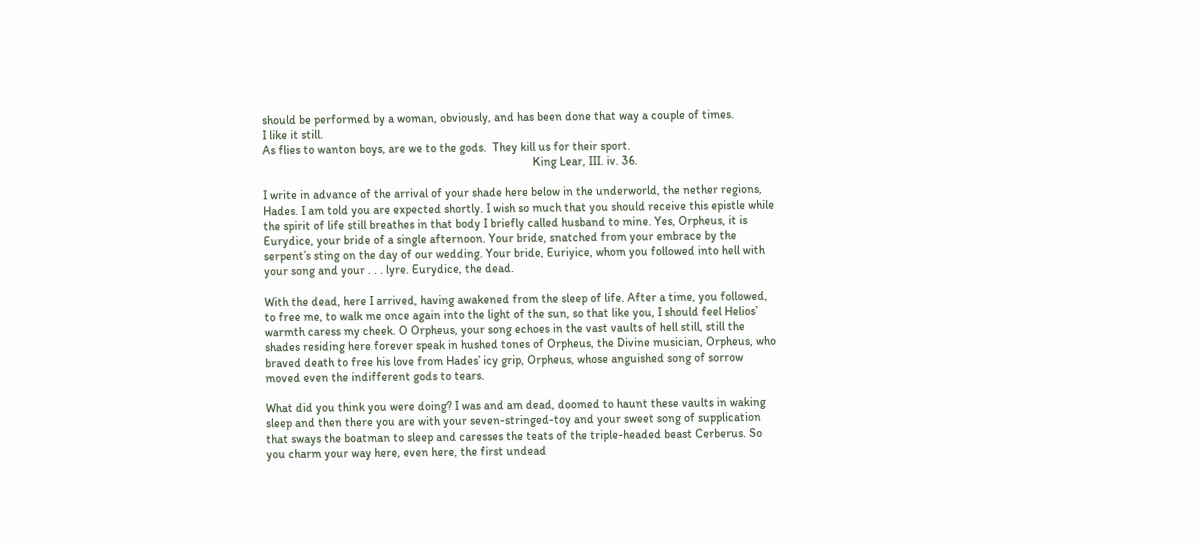should be performed by a woman, obviously, and has been done that way a couple of times.
I like it still.
As flies to wanton boys, are we to the gods.  They kill us for their sport.
                                                                                          King Lear, III. iv. 36.

I write in advance of the arrival of your shade here below in the underworld, the nether regions, Hades. I am told you are expected shortly. I wish so much that you should receive this epistle while the spirit of life still breathes in that body I briefly called husband to mine. Yes, Orpheus, it is Eurydice, your bride of a single afternoon. Your bride, snatched from your embrace by the serpent’s sting on the day of our wedding. Your bride, Euriyice, whom you followed into hell with your song and your . . . lyre. Eurydice, the dead.

With the dead, here I arrived, having awakened from the sleep of life. After a time, you followed, to free me, to walk me once again into the light of the sun, so that like you, I should feel Helios’ warmth caress my cheek. O Orpheus, your song echoes in the vast vaults of hell still, still the shades residing here forever speak in hushed tones of Orpheus, the Divine musician, Orpheus, who braved death to free his love from Hades’ icy grip, Orpheus, whose anguished song of sorrow moved even the indifferent gods to tears.

What did you think you were doing? I was and am dead, doomed to haunt these vaults in waking sleep and then there you are with your seven-stringed-toy and your sweet song of supplication that sways the boatman to sleep and caresses the teats of the triple-headed beast Cerberus. So you charm your way here, even here, the first undead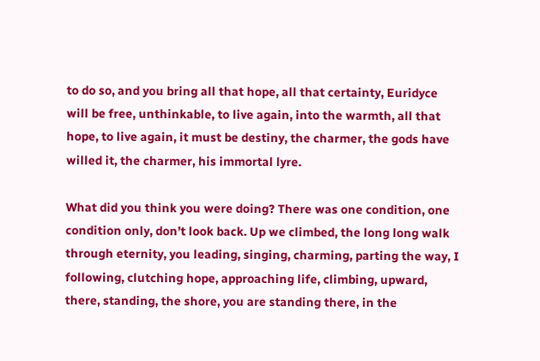to do so, and you bring all that hope, all that certainty, Euridyce will be free, unthinkable, to live again, into the warmth, all that hope, to live again, it must be destiny, the charmer, the gods have willed it, the charmer, his immortal lyre.

What did you think you were doing? There was one condition, one condition only, don’t look back. Up we climbed, the long long walk through eternity, you leading, singing, charming, parting the way, I following, clutching hope, approaching life, climbing, upward, there, standing, the shore, you are standing there, in the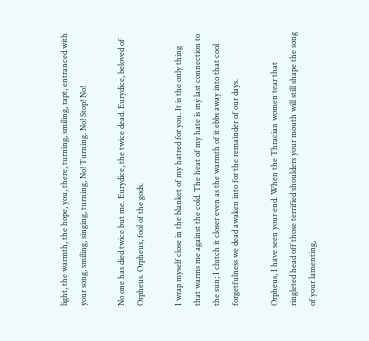light, the warmth, the hope, you, there, turning, smiling, rapt, entranced with your song, smiling, singing, turning, No! Turning. No! Stop! No!

No one has died twice but me. Eurydice, the twice dead. Eurydice, beloved of Orpheus. Orpheus, fool of the gods.

I wrap myself close in the blanket of my hatred for you. It is the only thing that warms me against the cold. The heat of my hate is my last connection to the sun; I clutch it closer even as the warmth of it ebbs away into that cool forgetfulness we dead awaken into for the remainder of our days.

Orpheus, I have seen your end. When the Thracian women tear that ringleted head off those terrified shoulders your mouth will still shape the song of your lamenting,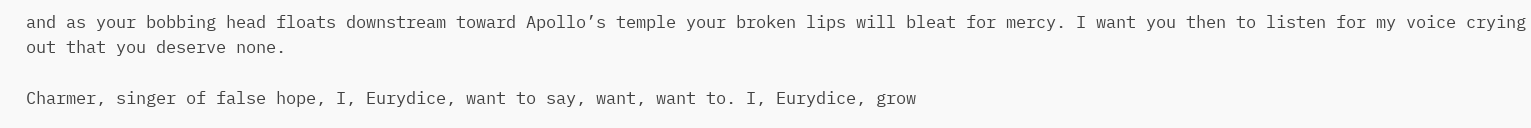and as your bobbing head floats downstream toward Apollo’s temple your broken lips will bleat for mercy. I want you then to listen for my voice crying out that you deserve none.

Charmer, singer of false hope, I, Eurydice, want to say, want, want to. I, Eurydice, grow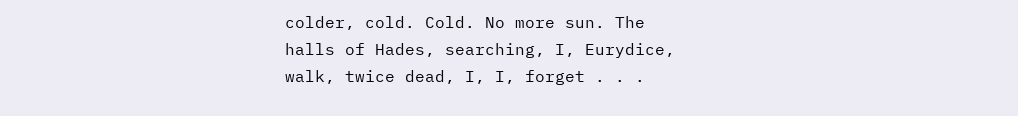colder, cold. Cold. No more sun. The halls of Hades, searching, I, Eurydice, walk, twice dead, I, I, forget . . .